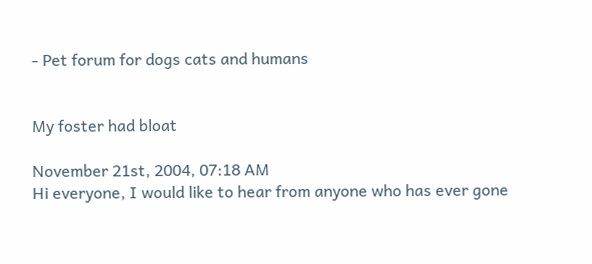- Pet forum for dogs cats and humans


My foster had bloat

November 21st, 2004, 07:18 AM
Hi everyone, I would like to hear from anyone who has ever gone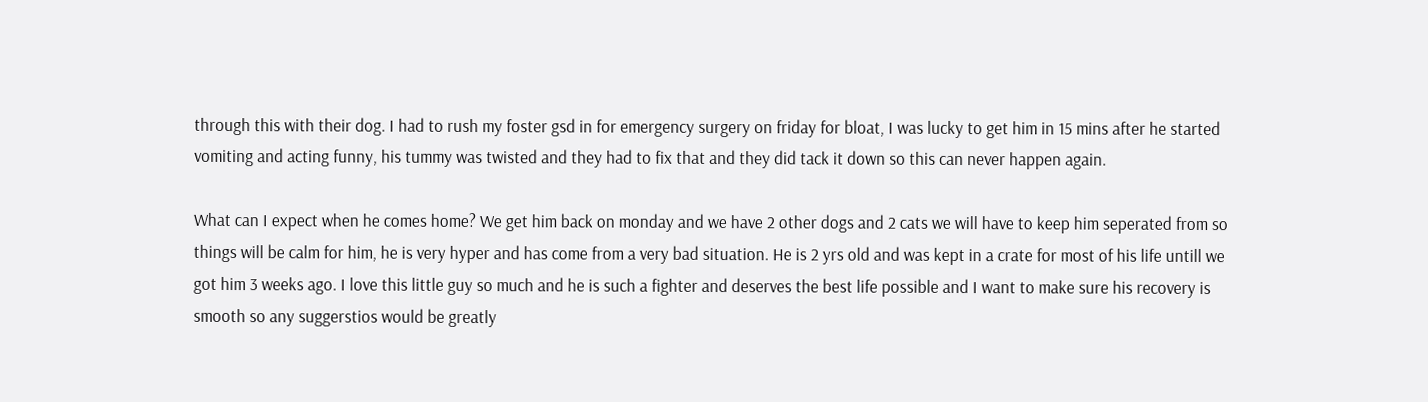through this with their dog. I had to rush my foster gsd in for emergency surgery on friday for bloat, I was lucky to get him in 15 mins after he started vomiting and acting funny, his tummy was twisted and they had to fix that and they did tack it down so this can never happen again.

What can I expect when he comes home? We get him back on monday and we have 2 other dogs and 2 cats we will have to keep him seperated from so things will be calm for him, he is very hyper and has come from a very bad situation. He is 2 yrs old and was kept in a crate for most of his life untill we got him 3 weeks ago. I love this little guy so much and he is such a fighter and deserves the best life possible and I want to make sure his recovery is smooth so any suggerstios would be greatly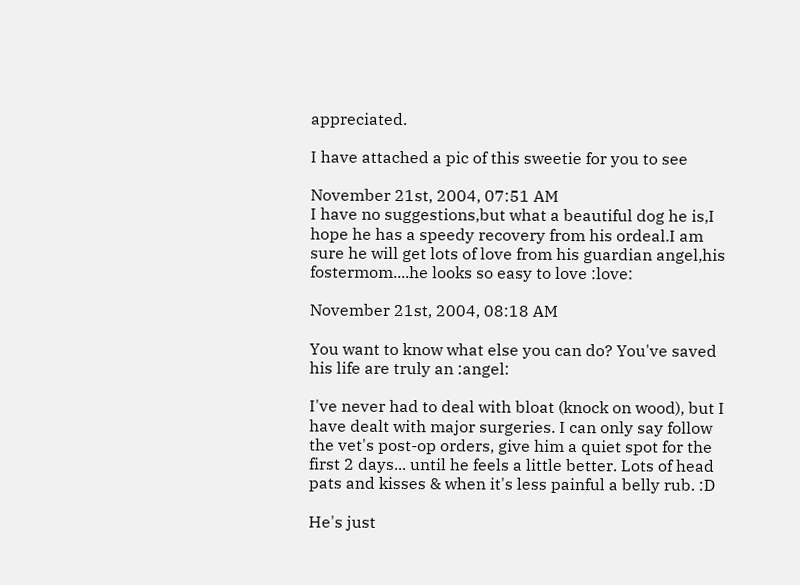appreciated.

I have attached a pic of this sweetie for you to see

November 21st, 2004, 07:51 AM
I have no suggestions,but what a beautiful dog he is,I hope he has a speedy recovery from his ordeal.I am sure he will get lots of love from his guardian angel,his fostermom....he looks so easy to love :love:

November 21st, 2004, 08:18 AM

You want to know what else you can do? You've saved his life are truly an :angel:

I've never had to deal with bloat (knock on wood), but I have dealt with major surgeries. I can only say follow the vet's post-op orders, give him a quiet spot for the first 2 days... until he feels a little better. Lots of head
pats and kisses & when it's less painful a belly rub. :D

He's just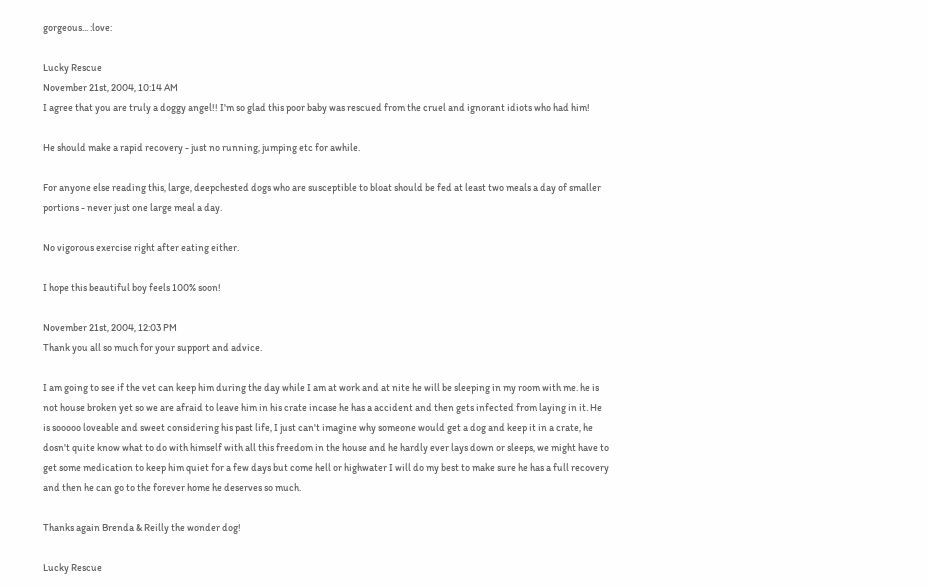gorgeous... :love:

Lucky Rescue
November 21st, 2004, 10:14 AM
I agree that you are truly a doggy angel!! I'm so glad this poor baby was rescued from the cruel and ignorant idiots who had him!

He should make a rapid recovery - just no running, jumping etc for awhile.

For anyone else reading this, large, deepchested dogs who are susceptible to bloat should be fed at least two meals a day of smaller portions - never just one large meal a day.

No vigorous exercise right after eating either.

I hope this beautiful boy feels 100% soon!

November 21st, 2004, 12:03 PM
Thank you all so much for your support and advice.

I am going to see if the vet can keep him during the day while I am at work and at nite he will be sleeping in my room with me. he is not house broken yet so we are afraid to leave him in his crate incase he has a accident and then gets infected from laying in it. He is sooooo loveable and sweet considering his past life, I just can't imagine why someone would get a dog and keep it in a crate, he dosn't quite know what to do with himself with all this freedom in the house and he hardly ever lays down or sleeps, we might have to get some medication to keep him quiet for a few days but come hell or highwater I will do my best to make sure he has a full recovery and then he can go to the forever home he deserves so much.

Thanks again Brenda & Reilly the wonder dog!

Lucky Rescue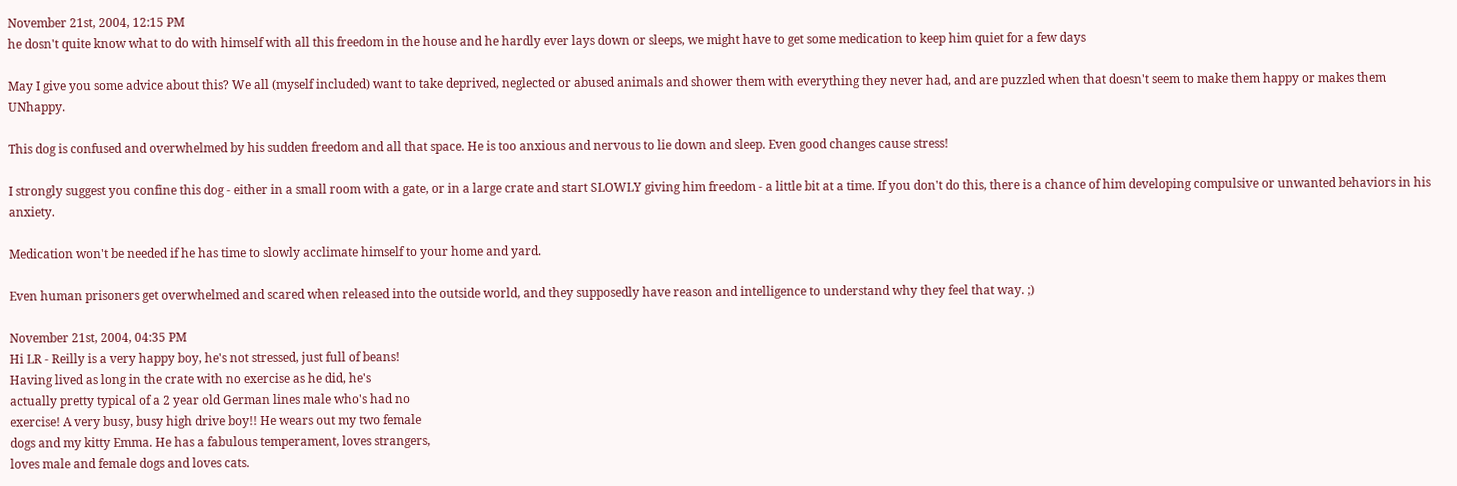November 21st, 2004, 12:15 PM
he dosn't quite know what to do with himself with all this freedom in the house and he hardly ever lays down or sleeps, we might have to get some medication to keep him quiet for a few days

May I give you some advice about this? We all (myself included) want to take deprived, neglected or abused animals and shower them with everything they never had, and are puzzled when that doesn't seem to make them happy or makes them UNhappy.

This dog is confused and overwhelmed by his sudden freedom and all that space. He is too anxious and nervous to lie down and sleep. Even good changes cause stress!

I strongly suggest you confine this dog - either in a small room with a gate, or in a large crate and start SLOWLY giving him freedom - a little bit at a time. If you don't do this, there is a chance of him developing compulsive or unwanted behaviors in his anxiety.

Medication won't be needed if he has time to slowly acclimate himself to your home and yard.

Even human prisoners get overwhelmed and scared when released into the outside world, and they supposedly have reason and intelligence to understand why they feel that way. ;)

November 21st, 2004, 04:35 PM
Hi LR - Reilly is a very happy boy, he's not stressed, just full of beans!
Having lived as long in the crate with no exercise as he did, he's
actually pretty typical of a 2 year old German lines male who's had no
exercise! A very busy, busy high drive boy!! He wears out my two female
dogs and my kitty Emma. He has a fabulous temperament, loves strangers,
loves male and female dogs and loves cats.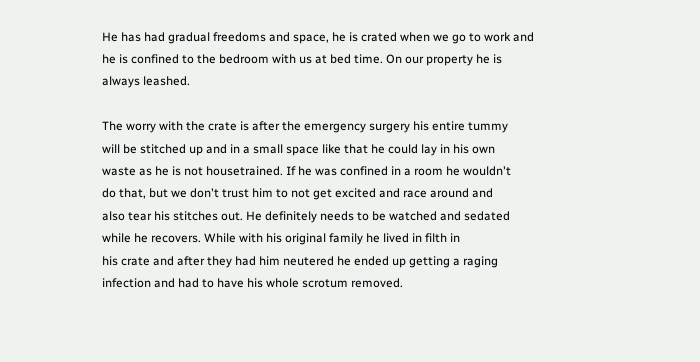He has had gradual freedoms and space, he is crated when we go to work and
he is confined to the bedroom with us at bed time. On our property he is
always leashed.

The worry with the crate is after the emergency surgery his entire tummy
will be stitched up and in a small space like that he could lay in his own
waste as he is not housetrained. If he was confined in a room he wouldn't
do that, but we don't trust him to not get excited and race around and
also tear his stitches out. He definitely needs to be watched and sedated
while he recovers. While with his original family he lived in filth in
his crate and after they had him neutered he ended up getting a raging
infection and had to have his whole scrotum removed.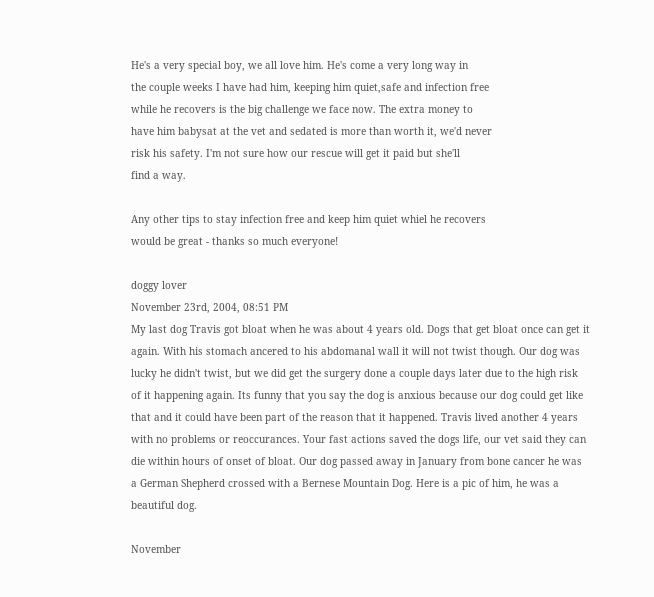He's a very special boy, we all love him. He's come a very long way in
the couple weeks I have had him, keeping him quiet,safe and infection free
while he recovers is the big challenge we face now. The extra money to
have him babysat at the vet and sedated is more than worth it, we'd never
risk his safety. I'm not sure how our rescue will get it paid but she'll
find a way.

Any other tips to stay infection free and keep him quiet whiel he recovers
would be great - thanks so much everyone!

doggy lover
November 23rd, 2004, 08:51 PM
My last dog Travis got bloat when he was about 4 years old. Dogs that get bloat once can get it again. With his stomach ancered to his abdomanal wall it will not twist though. Our dog was lucky he didn't twist, but we did get the surgery done a couple days later due to the high risk of it happening again. Its funny that you say the dog is anxious because our dog could get like that and it could have been part of the reason that it happened. Travis lived another 4 years with no problems or reoccurances. Your fast actions saved the dogs life, our vet said they can die within hours of onset of bloat. Our dog passed away in January from bone cancer he was a German Shepherd crossed with a Bernese Mountain Dog. Here is a pic of him, he was a beautiful dog.

November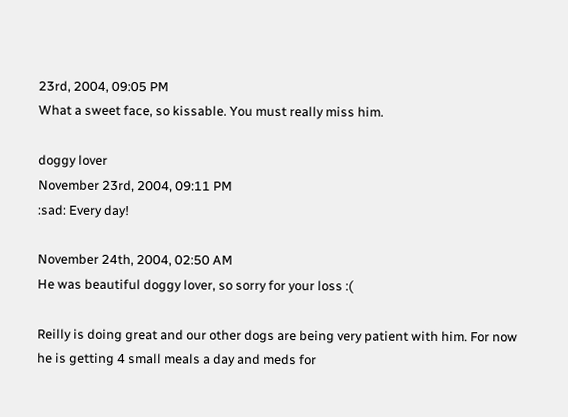23rd, 2004, 09:05 PM
What a sweet face, so kissable. You must really miss him.

doggy lover
November 23rd, 2004, 09:11 PM
:sad: Every day!

November 24th, 2004, 02:50 AM
He was beautiful doggy lover, so sorry for your loss :(

Reilly is doing great and our other dogs are being very patient with him. For now he is getting 4 small meals a day and meds for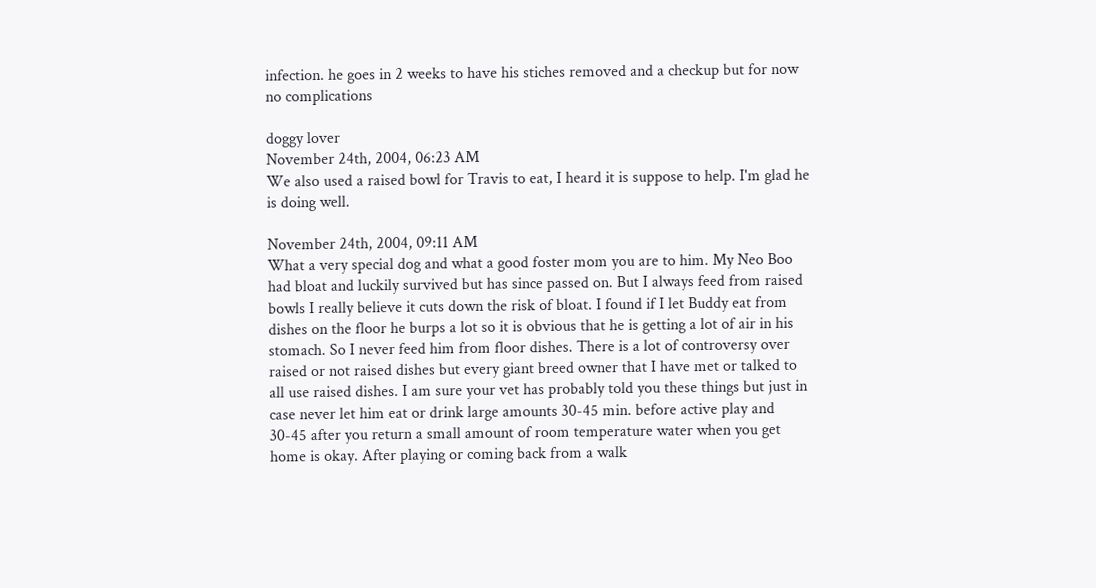infection. he goes in 2 weeks to have his stiches removed and a checkup but for now no complications

doggy lover
November 24th, 2004, 06:23 AM
We also used a raised bowl for Travis to eat, I heard it is suppose to help. I'm glad he is doing well.

November 24th, 2004, 09:11 AM
What a very special dog and what a good foster mom you are to him. My Neo Boo had bloat and luckily survived but has since passed on. But I always feed from raised bowls I really believe it cuts down the risk of bloat. I found if I let Buddy eat from dishes on the floor he burps a lot so it is obvious that he is getting a lot of air in his stomach. So I never feed him from floor dishes. There is a lot of controversy over raised or not raised dishes but every giant breed owner that I have met or talked to all use raised dishes. I am sure your vet has probably told you these things but just in case never let him eat or drink large amounts 30-45 min. before active play and 30-45 after you return a small amount of room temperature water when you get home is okay. After playing or coming back from a walk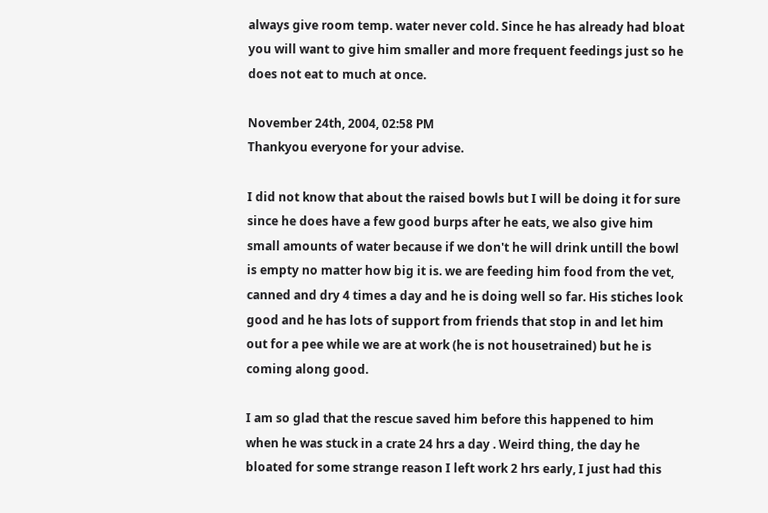always give room temp. water never cold. Since he has already had bloat you will want to give him smaller and more frequent feedings just so he does not eat to much at once.

November 24th, 2004, 02:58 PM
Thankyou everyone for your advise.

I did not know that about the raised bowls but I will be doing it for sure since he does have a few good burps after he eats, we also give him small amounts of water because if we don't he will drink untill the bowl is empty no matter how big it is. we are feeding him food from the vet, canned and dry 4 times a day and he is doing well so far. His stiches look good and he has lots of support from friends that stop in and let him out for a pee while we are at work (he is not housetrained) but he is coming along good.

I am so glad that the rescue saved him before this happened to him when he was stuck in a crate 24 hrs a day . Weird thing, the day he bloated for some strange reason I left work 2 hrs early, I just had this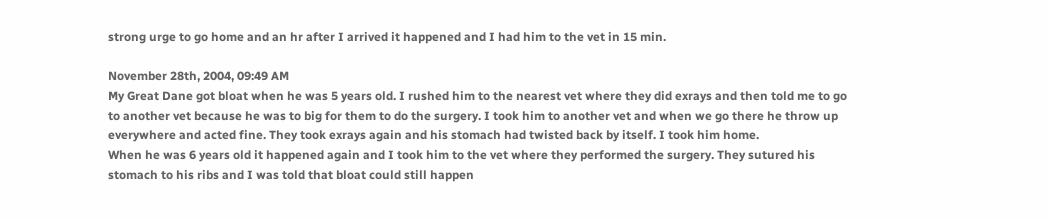strong urge to go home and an hr after I arrived it happened and I had him to the vet in 15 min.

November 28th, 2004, 09:49 AM
My Great Dane got bloat when he was 5 years old. I rushed him to the nearest vet where they did exrays and then told me to go to another vet because he was to big for them to do the surgery. I took him to another vet and when we go there he throw up everywhere and acted fine. They took exrays again and his stomach had twisted back by itself. I took him home.
When he was 6 years old it happened again and I took him to the vet where they performed the surgery. They sutured his stomach to his ribs and I was told that bloat could still happen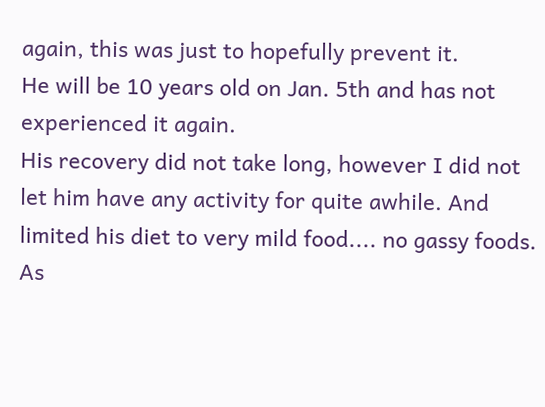again, this was just to hopefully prevent it.
He will be 10 years old on Jan. 5th and has not experienced it again.
His recovery did not take long, however I did not let him have any activity for quite awhile. And limited his diet to very mild food.... no gassy foods.
As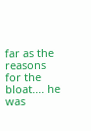far as the reasons for the bloat.... he was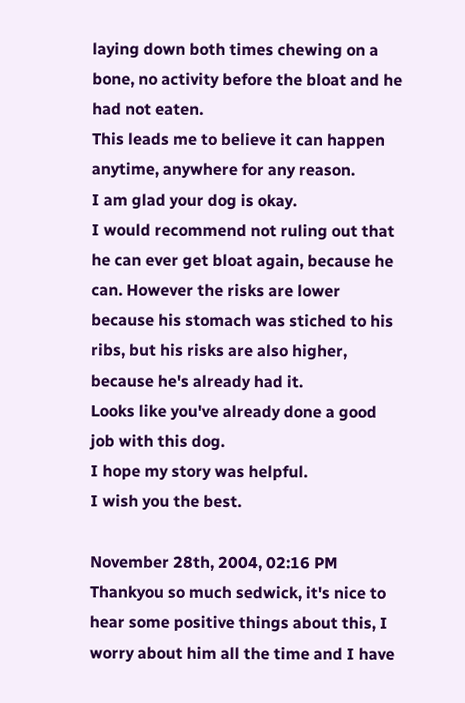laying down both times chewing on a bone, no activity before the bloat and he had not eaten.
This leads me to believe it can happen anytime, anywhere for any reason.
I am glad your dog is okay.
I would recommend not ruling out that he can ever get bloat again, because he can. However the risks are lower because his stomach was stiched to his ribs, but his risks are also higher, because he's already had it.
Looks like you've already done a good job with this dog.
I hope my story was helpful.
I wish you the best.

November 28th, 2004, 02:16 PM
Thankyou so much sedwick, it's nice to hear some positive things about this, I worry about him all the time and I have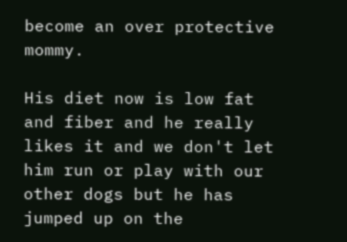become an over protective mommy.

His diet now is low fat and fiber and he really likes it and we don't let him run or play with our other dogs but he has jumped up on the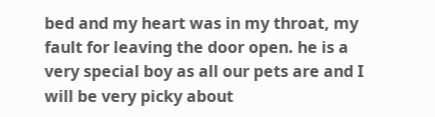bed and my heart was in my throat, my fault for leaving the door open. he is a very special boy as all our pets are and I will be very picky about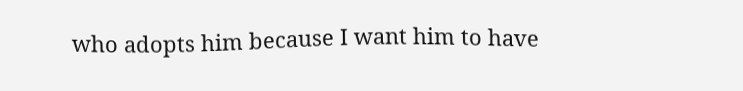who adopts him because I want him to have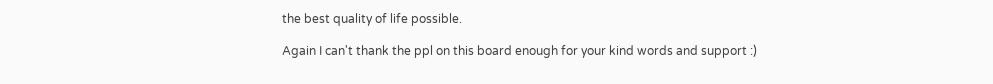the best quality of life possible.

Again I can't thank the ppl on this board enough for your kind words and support :)